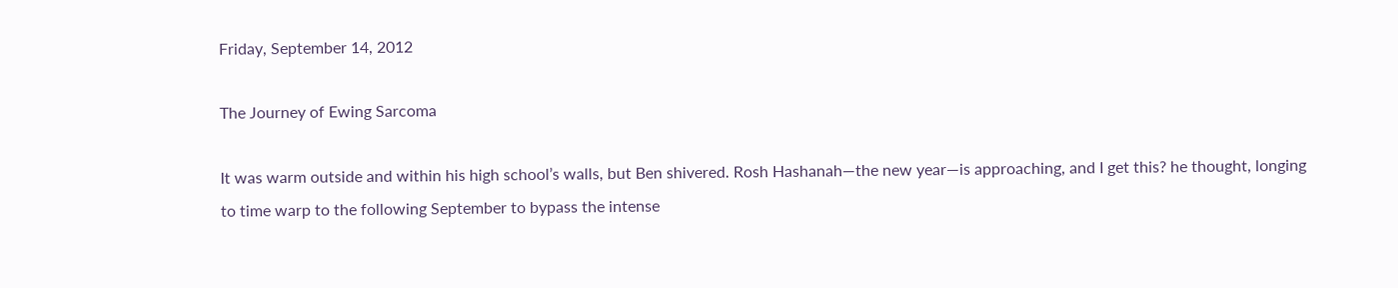Friday, September 14, 2012

The Journey of Ewing Sarcoma

It was warm outside and within his high school’s walls, but Ben shivered. Rosh Hashanah—the new year—is approaching, and I get this? he thought, longing to time warp to the following September to bypass the intense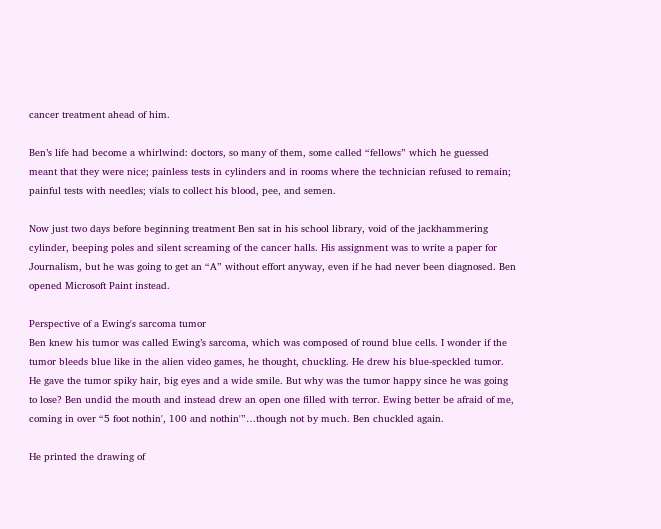cancer treatment ahead of him.

Ben’s life had become a whirlwind: doctors, so many of them, some called “fellows” which he guessed meant that they were nice; painless tests in cylinders and in rooms where the technician refused to remain; painful tests with needles; vials to collect his blood, pee, and semen.

Now just two days before beginning treatment Ben sat in his school library, void of the jackhammering cylinder, beeping poles and silent screaming of the cancer halls. His assignment was to write a paper for Journalism, but he was going to get an “A” without effort anyway, even if he had never been diagnosed. Ben opened Microsoft Paint instead.

Perspective of a Ewing's sarcoma tumor
Ben knew his tumor was called Ewing’s sarcoma, which was composed of round blue cells. I wonder if the tumor bleeds blue like in the alien video games, he thought, chuckling. He drew his blue-speckled tumor. He gave the tumor spiky hair, big eyes and a wide smile. But why was the tumor happy since he was going to lose? Ben undid the mouth and instead drew an open one filled with terror. Ewing better be afraid of me, coming in over “5 foot nothin', 100 and nothin'”…though not by much. Ben chuckled again.

He printed the drawing of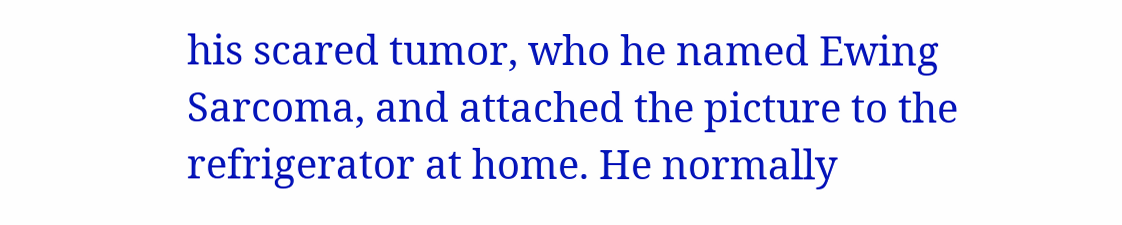his scared tumor, who he named Ewing Sarcoma, and attached the picture to the refrigerator at home. He normally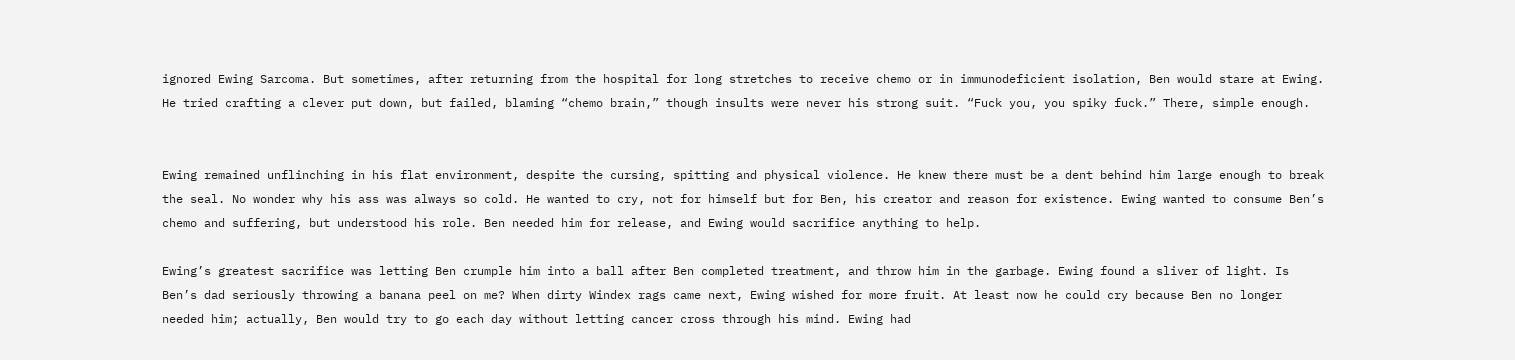ignored Ewing Sarcoma. But sometimes, after returning from the hospital for long stretches to receive chemo or in immunodeficient isolation, Ben would stare at Ewing. He tried crafting a clever put down, but failed, blaming “chemo brain,” though insults were never his strong suit. “Fuck you, you spiky fuck.” There, simple enough.


Ewing remained unflinching in his flat environment, despite the cursing, spitting and physical violence. He knew there must be a dent behind him large enough to break the seal. No wonder why his ass was always so cold. He wanted to cry, not for himself but for Ben, his creator and reason for existence. Ewing wanted to consume Ben’s chemo and suffering, but understood his role. Ben needed him for release, and Ewing would sacrifice anything to help.

Ewing’s greatest sacrifice was letting Ben crumple him into a ball after Ben completed treatment, and throw him in the garbage. Ewing found a sliver of light. Is Ben’s dad seriously throwing a banana peel on me? When dirty Windex rags came next, Ewing wished for more fruit. At least now he could cry because Ben no longer needed him; actually, Ben would try to go each day without letting cancer cross through his mind. Ewing had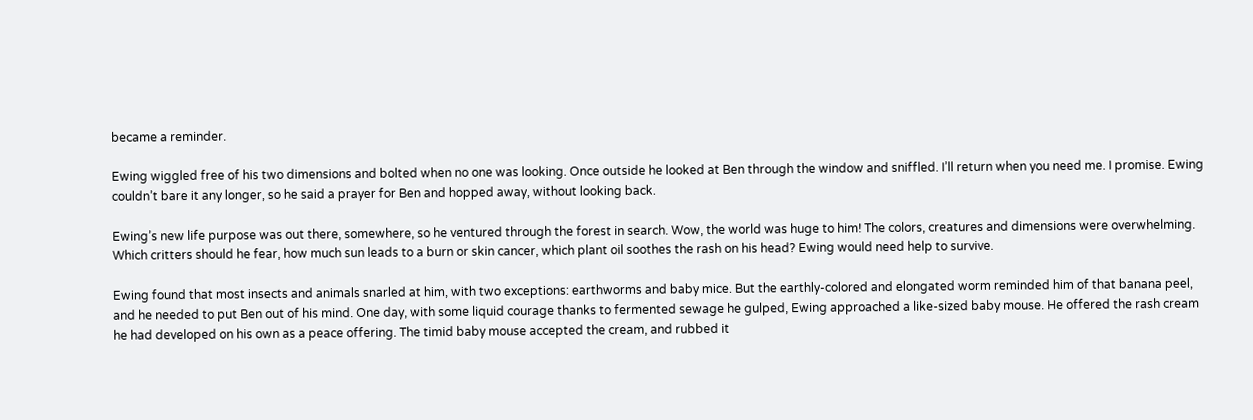became a reminder.

Ewing wiggled free of his two dimensions and bolted when no one was looking. Once outside he looked at Ben through the window and sniffled. I’ll return when you need me. I promise. Ewing couldn’t bare it any longer, so he said a prayer for Ben and hopped away, without looking back.

Ewing’s new life purpose was out there, somewhere, so he ventured through the forest in search. Wow, the world was huge to him! The colors, creatures and dimensions were overwhelming. Which critters should he fear, how much sun leads to a burn or skin cancer, which plant oil soothes the rash on his head? Ewing would need help to survive.

Ewing found that most insects and animals snarled at him, with two exceptions: earthworms and baby mice. But the earthly-colored and elongated worm reminded him of that banana peel, and he needed to put Ben out of his mind. One day, with some liquid courage thanks to fermented sewage he gulped, Ewing approached a like-sized baby mouse. He offered the rash cream he had developed on his own as a peace offering. The timid baby mouse accepted the cream, and rubbed it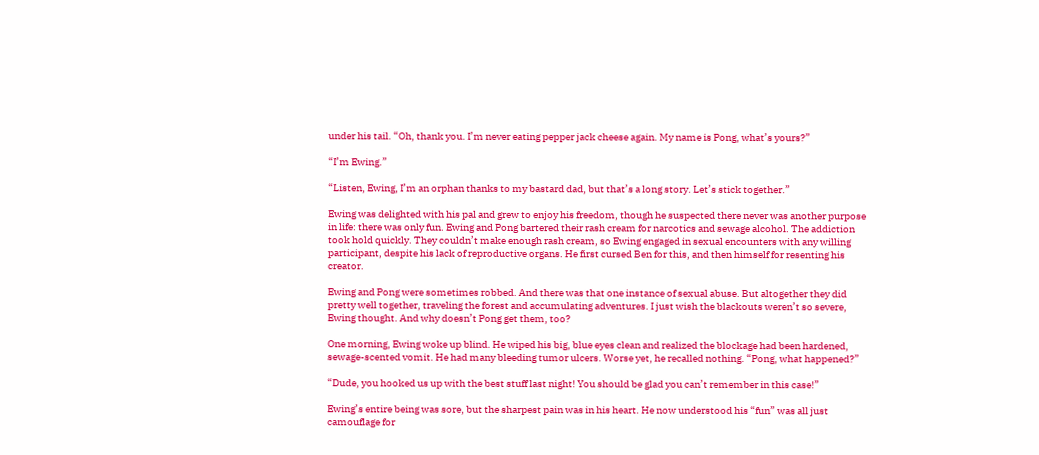under his tail. “Oh, thank you. I’m never eating pepper jack cheese again. My name is Pong, what’s yours?”

“I’m Ewing.”

“Listen, Ewing, I’m an orphan thanks to my bastard dad, but that’s a long story. Let’s stick together.”

Ewing was delighted with his pal and grew to enjoy his freedom, though he suspected there never was another purpose in life: there was only fun. Ewing and Pong bartered their rash cream for narcotics and sewage alcohol. The addiction took hold quickly. They couldn’t make enough rash cream, so Ewing engaged in sexual encounters with any willing participant, despite his lack of reproductive organs. He first cursed Ben for this, and then himself for resenting his creator.

Ewing and Pong were sometimes robbed. And there was that one instance of sexual abuse. But altogether they did pretty well together, traveling the forest and accumulating adventures. I just wish the blackouts weren’t so severe, Ewing thought. And why doesn’t Pong get them, too?

One morning, Ewing woke up blind. He wiped his big, blue eyes clean and realized the blockage had been hardened, sewage-scented vomit. He had many bleeding tumor ulcers. Worse yet, he recalled nothing. “Pong, what happened?”

“Dude, you hooked us up with the best stuff last night! You should be glad you can’t remember in this case!”

Ewing’s entire being was sore, but the sharpest pain was in his heart. He now understood his “fun” was all just camouflage for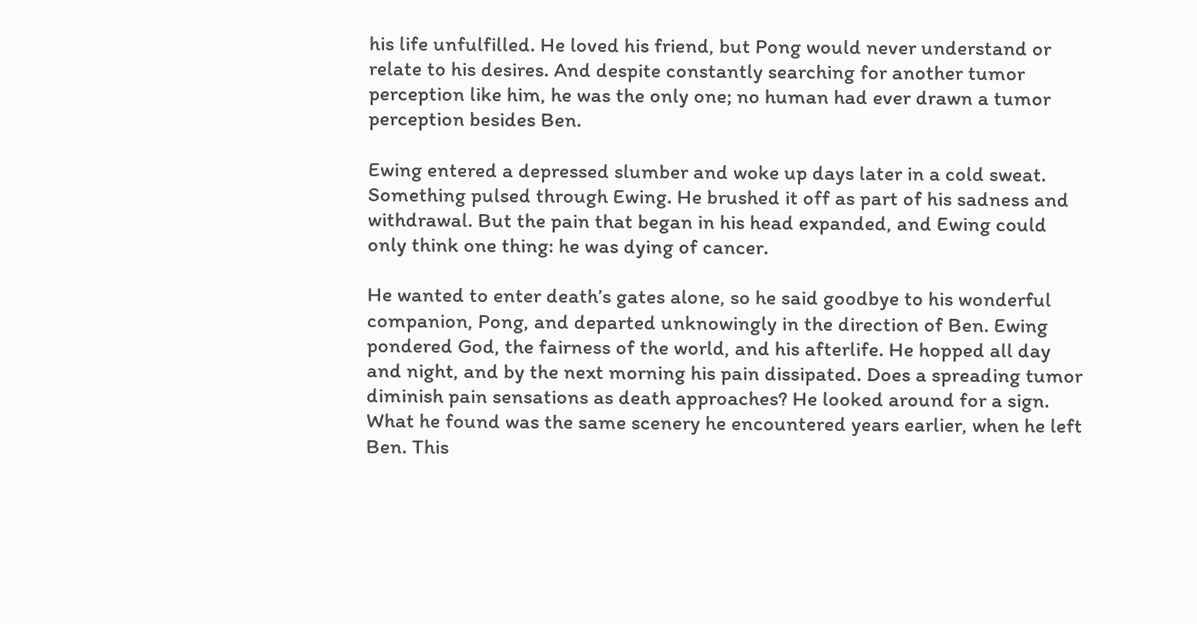his life unfulfilled. He loved his friend, but Pong would never understand or relate to his desires. And despite constantly searching for another tumor perception like him, he was the only one; no human had ever drawn a tumor perception besides Ben.

Ewing entered a depressed slumber and woke up days later in a cold sweat. Something pulsed through Ewing. He brushed it off as part of his sadness and withdrawal. But the pain that began in his head expanded, and Ewing could only think one thing: he was dying of cancer.

He wanted to enter death’s gates alone, so he said goodbye to his wonderful companion, Pong, and departed unknowingly in the direction of Ben. Ewing pondered God, the fairness of the world, and his afterlife. He hopped all day and night, and by the next morning his pain dissipated. Does a spreading tumor diminish pain sensations as death approaches? He looked around for a sign. What he found was the same scenery he encountered years earlier, when he left Ben. This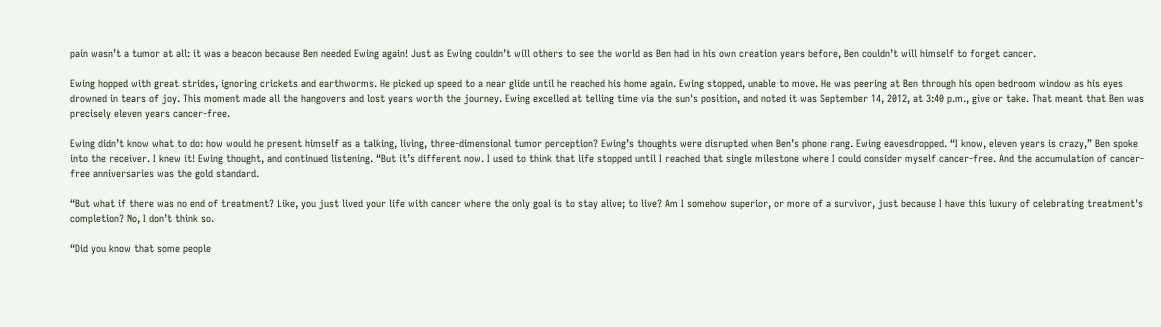pain wasn’t a tumor at all: it was a beacon because Ben needed Ewing again! Just as Ewing couldn’t will others to see the world as Ben had in his own creation years before, Ben couldn’t will himself to forget cancer.

Ewing hopped with great strides, ignoring crickets and earthworms. He picked up speed to a near glide until he reached his home again. Ewing stopped, unable to move. He was peering at Ben through his open bedroom window as his eyes drowned in tears of joy. This moment made all the hangovers and lost years worth the journey. Ewing excelled at telling time via the sun's position, and noted it was September 14, 2012, at 3:40 p.m., give or take. That meant that Ben was precisely eleven years cancer-free.

Ewing didn’t know what to do: how would he present himself as a talking, living, three-dimensional tumor perception? Ewing’s thoughts were disrupted when Ben’s phone rang. Ewing eavesdropped. “I know, eleven years is crazy,” Ben spoke into the receiver. I knew it! Ewing thought, and continued listening. “But it’s different now. I used to think that life stopped until I reached that single milestone where I could consider myself cancer-free. And the accumulation of cancer-free anniversaries was the gold standard.

“But what if there was no end of treatment? Like, you just lived your life with cancer where the only goal is to stay alive; to live? Am I somehow superior, or more of a survivor, just because I have this luxury of celebrating treatment's completion? No, I don’t think so.

“Did you know that some people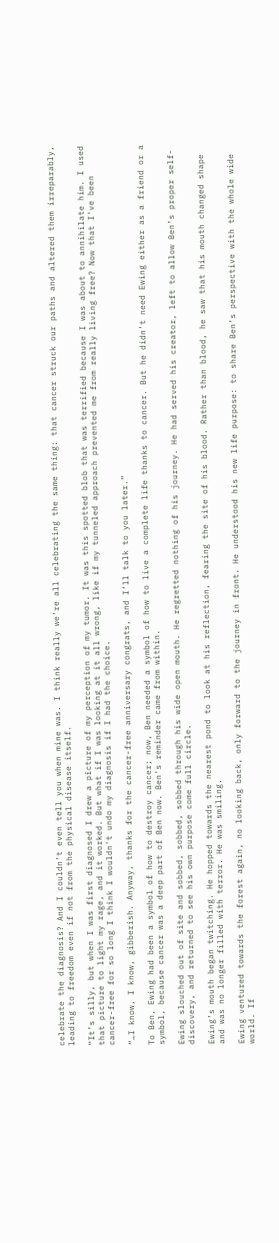celebrate the diagnosis? And I couldn’t even tell you when mine was. I think really we’re all celebrating the same thing: that cancer struck our paths and altered them irreparably, leading to freedom even if not from the physical disease itself.

“It’s silly, but when I was first diagnosed I drew a picture of my perception of my tumor. It was this spotted blob that was terrified because I was about to annihilate him. I used that picture to light my rage, and it worked. But what if I was looking at it all wrong, like if my tunneled approach prevented me from really living free? Now that I've been cancer-free for so long I think I wouldn't undo my diagnosis if I had the choice.

“…I know, I know, gibberish. Anyway, thanks for the cancer-free anniversary congrats, and I’ll talk to you later.”

To Ben, Ewing had been a symbol of how to destroy cancer; now, Ben needed a symbol of how to live a complete life thanks to cancer. But he didn’t need Ewing either as a friend or a symbol, because cancer was a deep part of Ben now. Ben's reminder came from within.

Ewing slouched out of site and sobbed, sobbed, sobbed through his wide open mouth. He regretted nothing of his journey. He had served his creator, left to allow Ben’s proper self-discovery, and returned to see his own purpose come full circle.

Ewing’s mouth began twitching. He hopped towards the nearest pond to look at his reflection, fearing the site of his blood. Rather than blood, he saw that his mouth changed shape and was no longer filled with terror. He was smiling.

Ewing ventured towards the forest again, no looking back, only forward to the journey in front. He understood his new life purpose: to share Ben’s perspective with the whole wide world. If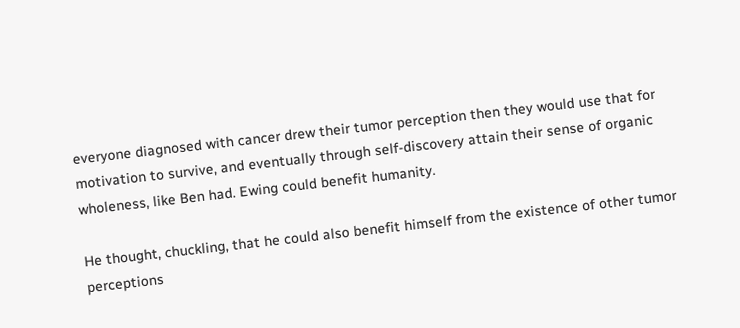everyone diagnosed with cancer drew their tumor perception then they would use that for motivation to survive, and eventually through self-discovery attain their sense of organic wholeness, like Ben had. Ewing could benefit humanity.

He thought, chuckling, that he could also benefit himself from the existence of other tumor perceptions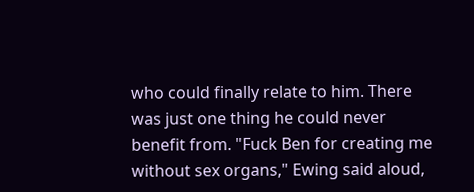who could finally relate to him. There was just one thing he could never benefit from. "Fuck Ben for creating me without sex organs," Ewing said aloud,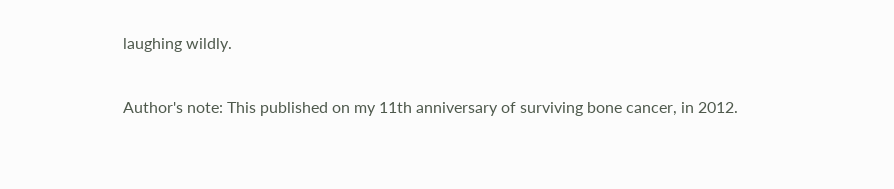laughing wildly.

Author's note: This published on my 11th anniversary of surviving bone cancer, in 2012.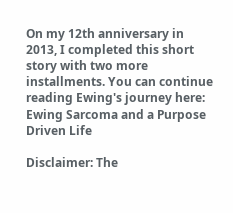On my 12th anniversary in 2013, I completed this short story with two more installments. You can continue reading Ewing's journey here: Ewing Sarcoma and a Purpose Driven Life

Disclaimer: The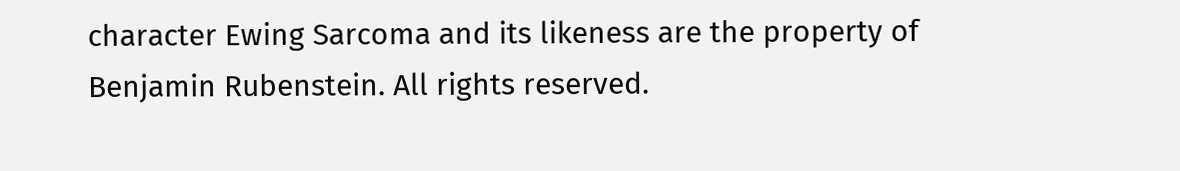character Ewing Sarcoma and its likeness are the property of Benjamin Rubenstein. All rights reserved.